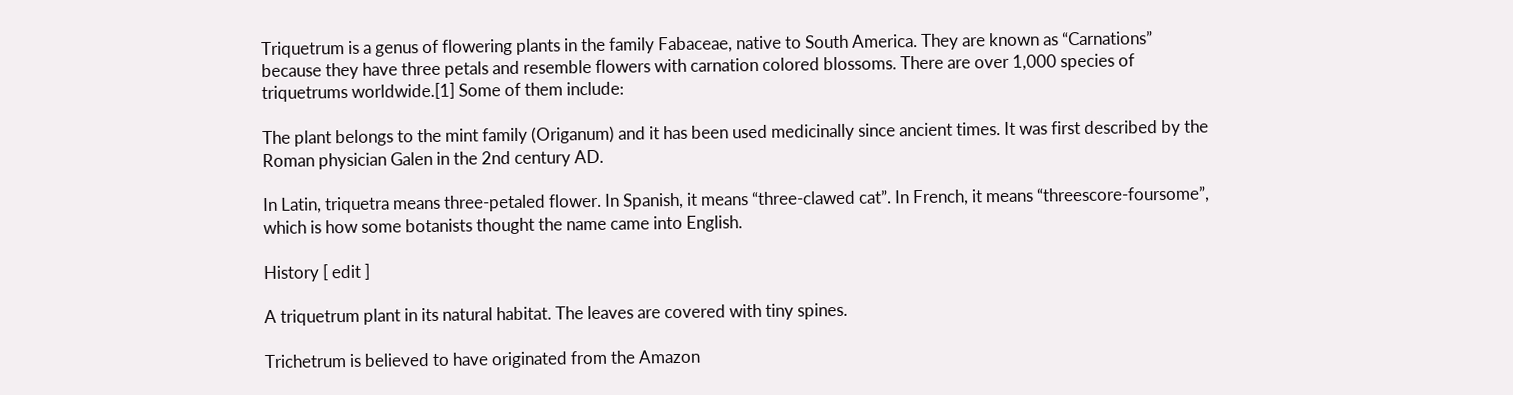Triquetrum is a genus of flowering plants in the family Fabaceae, native to South America. They are known as “Carnations” because they have three petals and resemble flowers with carnation colored blossoms. There are over 1,000 species of triquetrums worldwide.[1] Some of them include:

The plant belongs to the mint family (Origanum) and it has been used medicinally since ancient times. It was first described by the Roman physician Galen in the 2nd century AD.

In Latin, triquetra means three-petaled flower. In Spanish, it means “three-clawed cat”. In French, it means “threescore-foursome”, which is how some botanists thought the name came into English.

History [ edit ]

A triquetrum plant in its natural habitat. The leaves are covered with tiny spines.

Trichetrum is believed to have originated from the Amazon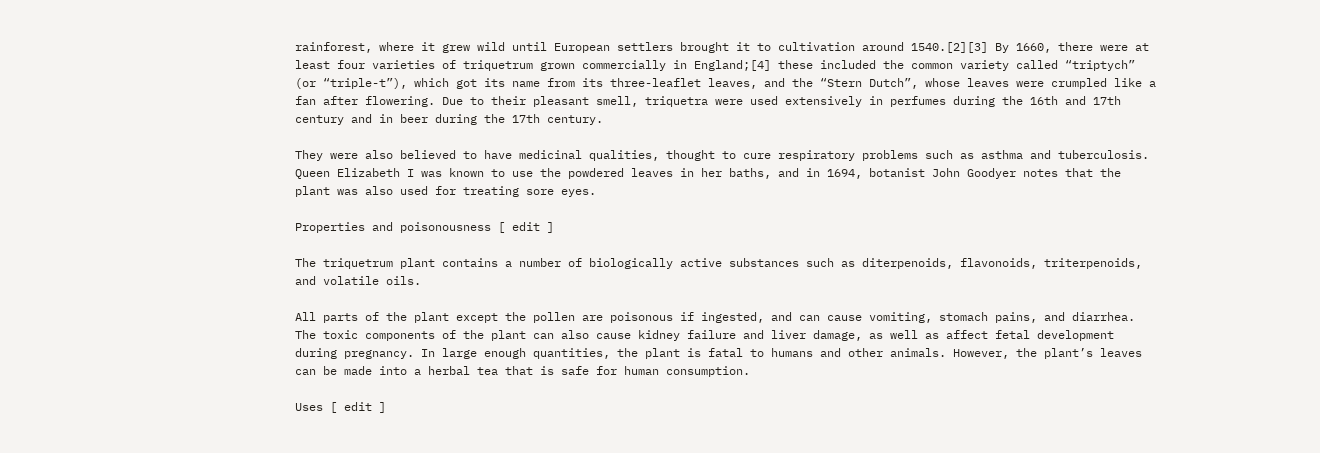rainforest, where it grew wild until European settlers brought it to cultivation around 1540.[2][3] By 1660, there were at least four varieties of triquetrum grown commercially in England;[4] these included the common variety called “triptych” (or “triple-t”), which got its name from its three-leaflet leaves, and the “Stern Dutch”, whose leaves were crumpled like a fan after flowering. Due to their pleasant smell, triquetra were used extensively in perfumes during the 16th and 17th century and in beer during the 17th century.

They were also believed to have medicinal qualities, thought to cure respiratory problems such as asthma and tuberculosis. Queen Elizabeth I was known to use the powdered leaves in her baths, and in 1694, botanist John Goodyer notes that the plant was also used for treating sore eyes.

Properties and poisonousness [ edit ]

The triquetrum plant contains a number of biologically active substances such as diterpenoids, flavonoids, triterpenoids, and volatile oils.

All parts of the plant except the pollen are poisonous if ingested, and can cause vomiting, stomach pains, and diarrhea. The toxic components of the plant can also cause kidney failure and liver damage, as well as affect fetal development during pregnancy. In large enough quantities, the plant is fatal to humans and other animals. However, the plant’s leaves can be made into a herbal tea that is safe for human consumption.

Uses [ edit ]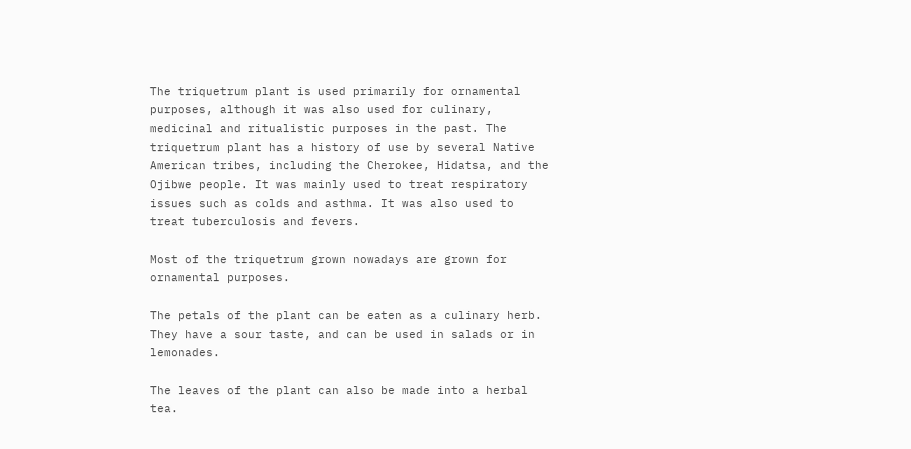The triquetrum plant is used primarily for ornamental purposes, although it was also used for culinary, medicinal and ritualistic purposes in the past. The triquetrum plant has a history of use by several Native American tribes, including the Cherokee, Hidatsa, and the Ojibwe people. It was mainly used to treat respiratory issues such as colds and asthma. It was also used to treat tuberculosis and fevers.

Most of the triquetrum grown nowadays are grown for ornamental purposes.

The petals of the plant can be eaten as a culinary herb. They have a sour taste, and can be used in salads or in lemonades.

The leaves of the plant can also be made into a herbal tea.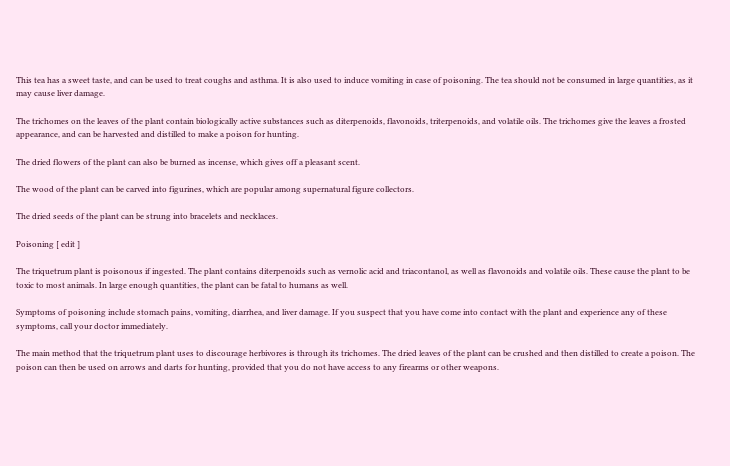This tea has a sweet taste, and can be used to treat coughs and asthma. It is also used to induce vomiting in case of poisoning. The tea should not be consumed in large quantities, as it may cause liver damage.

The trichomes on the leaves of the plant contain biologically active substances such as diterpenoids, flavonoids, triterpenoids, and volatile oils. The trichomes give the leaves a frosted appearance, and can be harvested and distilled to make a poison for hunting.

The dried flowers of the plant can also be burned as incense, which gives off a pleasant scent.

The wood of the plant can be carved into figurines, which are popular among supernatural figure collectors.

The dried seeds of the plant can be strung into bracelets and necklaces.

Poisoning [ edit ]

The triquetrum plant is poisonous if ingested. The plant contains diterpenoids such as vernolic acid and triacontanol, as well as flavonoids and volatile oils. These cause the plant to be toxic to most animals. In large enough quantities, the plant can be fatal to humans as well.

Symptoms of poisoning include stomach pains, vomiting, diarrhea, and liver damage. If you suspect that you have come into contact with the plant and experience any of these symptoms, call your doctor immediately.

The main method that the triquetrum plant uses to discourage herbivores is through its trichomes. The dried leaves of the plant can be crushed and then distilled to create a poison. The poison can then be used on arrows and darts for hunting, provided that you do not have access to any firearms or other weapons.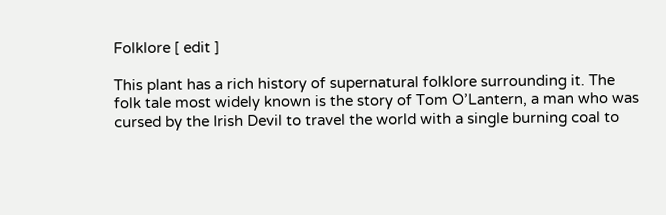Folklore [ edit ]

This plant has a rich history of supernatural folklore surrounding it. The folk tale most widely known is the story of Tom O’Lantern, a man who was cursed by the Irish Devil to travel the world with a single burning coal to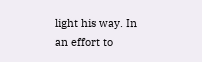light his way. In an effort to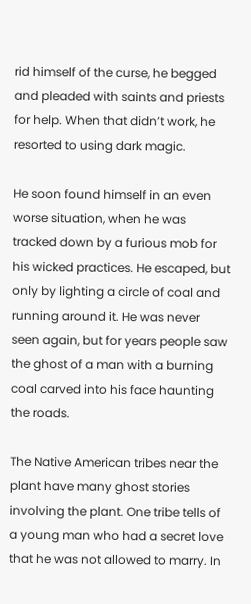rid himself of the curse, he begged and pleaded with saints and priests for help. When that didn’t work, he resorted to using dark magic.

He soon found himself in an even worse situation, when he was tracked down by a furious mob for his wicked practices. He escaped, but only by lighting a circle of coal and running around it. He was never seen again, but for years people saw the ghost of a man with a burning coal carved into his face haunting the roads.

The Native American tribes near the plant have many ghost stories involving the plant. One tribe tells of a young man who had a secret love that he was not allowed to marry. In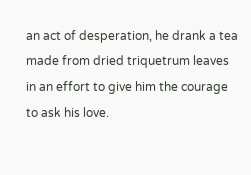an act of desperation, he drank a tea made from dried triquetrum leaves in an effort to give him the courage to ask his love.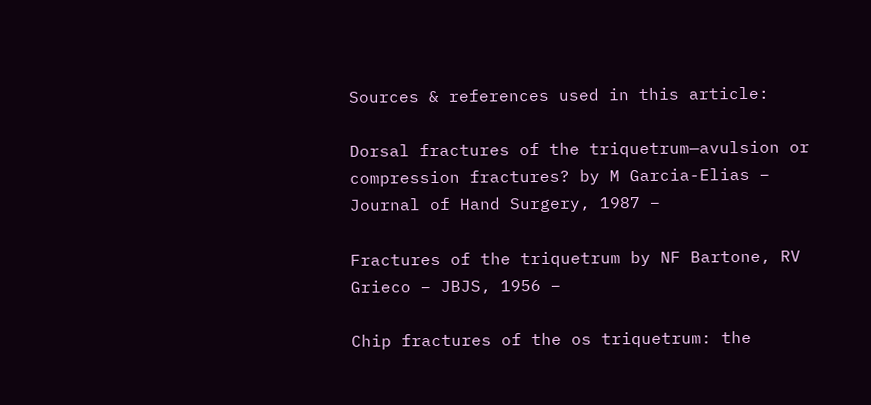Sources & references used in this article:

Dorsal fractures of the triquetrum—avulsion or compression fractures? by M Garcia-Elias – Journal of Hand Surgery, 1987 –

Fractures of the triquetrum by NF Bartone, RV Grieco – JBJS, 1956 –

Chip fractures of the os triquetrum: the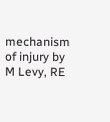mechanism of injury by M Levy, RE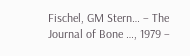Fischel, GM Stern… – The Journal of Bone …, 1979 –